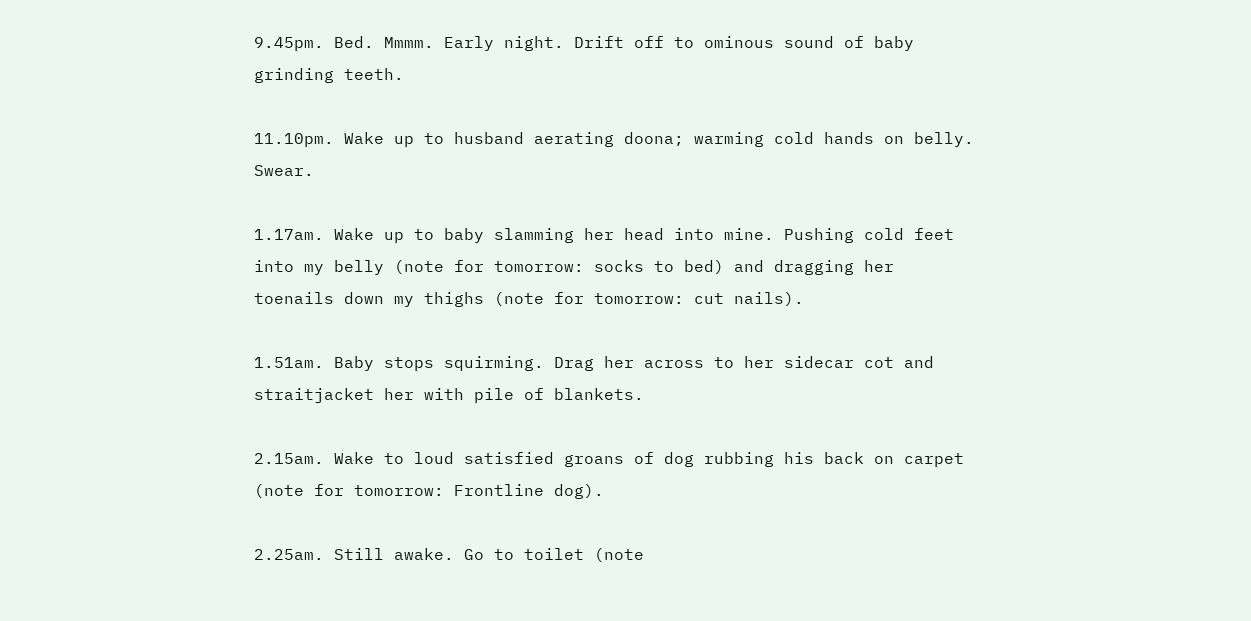9.45pm. Bed. Mmmm. Early night. Drift off to ominous sound of baby grinding teeth.

11.10pm. Wake up to husband aerating doona; warming cold hands on belly. Swear.

1.17am. Wake up to baby slamming her head into mine. Pushing cold feet into my belly (note for tomorrow: socks to bed) and dragging her toenails down my thighs (note for tomorrow: cut nails).

1.51am. Baby stops squirming. Drag her across to her sidecar cot and straitjacket her with pile of blankets.

2.15am. Wake to loud satisfied groans of dog rubbing his back on carpet (note for tomorrow: Frontline dog).

2.25am. Still awake. Go to toilet (note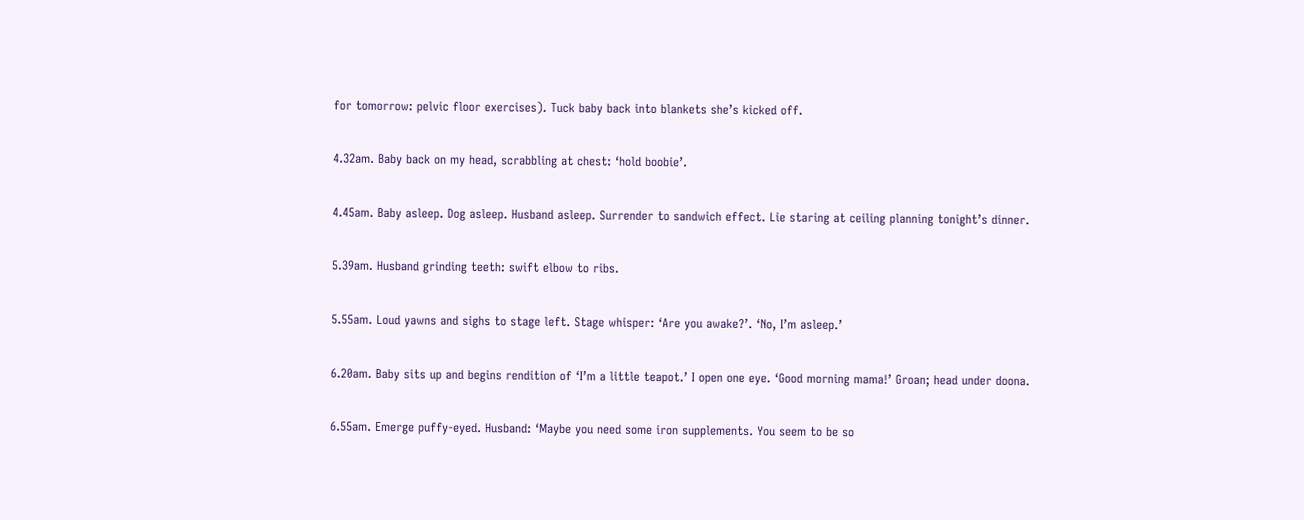for tomorrow: pelvic floor exercises). Tuck baby back into blankets she’s kicked off.

4.32am. Baby back on my head, scrabbling at chest: ‘hold boobie’.

4.45am. Baby asleep. Dog asleep. Husband asleep. Surrender to sandwich effect. Lie staring at ceiling planning tonight’s dinner.

5.39am. Husband grinding teeth: swift elbow to ribs.

5.55am. Loud yawns and sighs to stage left. Stage whisper: ‘Are you awake?’. ‘No, I’m asleep.’

6.20am. Baby sits up and begins rendition of ‘I’m a little teapot.’ I open one eye. ‘Good morning mama!’ Groan; head under doona.

6.55am. Emerge puffy-eyed. Husband: ‘Maybe you need some iron supplements. You seem to be so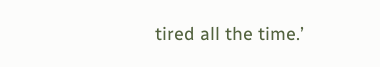tired all the time.’